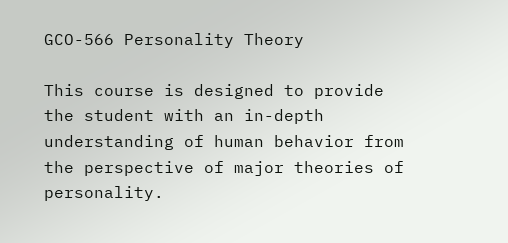GCO-566 Personality Theory

This course is designed to provide the student with an in-depth understanding of human behavior from the perspective of major theories of personality.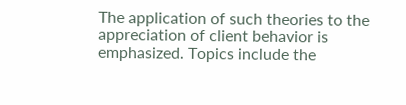The application of such theories to the appreciation of client behavior is emphasized. Topics include the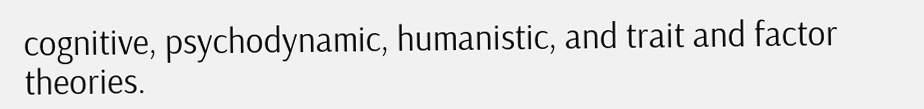cognitive, psychodynamic, humanistic, and trait and factor theories.